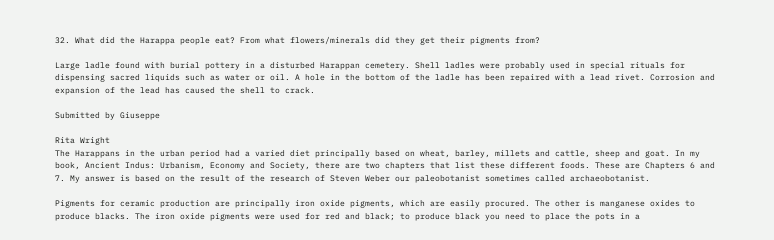32. What did the Harappa people eat? From what flowers/minerals did they get their pigments from?

Large ladle found with burial pottery in a disturbed Harappan cemetery. Shell ladles were probably used in special rituals for dispensing sacred liquids such as water or oil. A hole in the bottom of the ladle has been repaired with a lead rivet. Corrosion and expansion of the lead has caused the shell to crack.

Submitted by Giuseppe

Rita Wright
The Harappans in the urban period had a varied diet principally based on wheat, barley, millets and cattle, sheep and goat. In my book, Ancient Indus: Urbanism, Economy and Society, there are two chapters that list these different foods. These are Chapters 6 and 7. My answer is based on the result of the research of Steven Weber our paleobotanist sometimes called archaeobotanist.

Pigments for ceramic production are principally iron oxide pigments, which are easily procured. The other is manganese oxides to produce blacks. The iron oxide pigments were used for red and black; to produce black you need to place the pots in a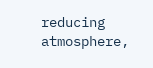reducing atmosphere,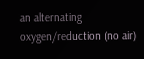an alternating oxygen/reduction (no air)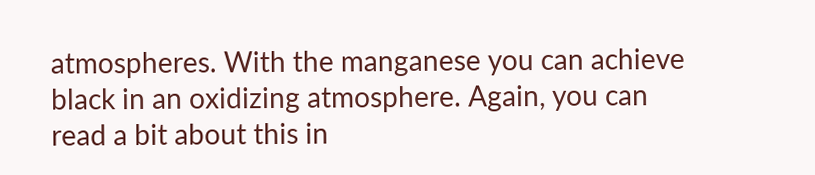atmospheres. With the manganese you can achieve black in an oxidizing atmosphere. Again, you can read a bit about this in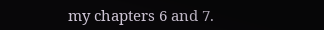my chapters 6 and 7.